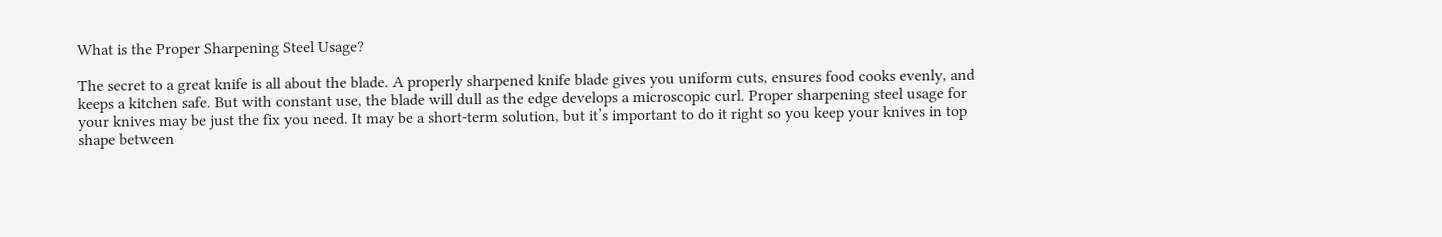What is the Proper Sharpening Steel Usage?

The secret to a great knife is all about the blade. A properly sharpened knife blade gives you uniform cuts, ensures food cooks evenly, and keeps a kitchen safe. But with constant use, the blade will dull as the edge develops a microscopic curl. Proper sharpening steel usage for your knives may be just the fix you need. It may be a short-term solution, but it’s important to do it right so you keep your knives in top shape between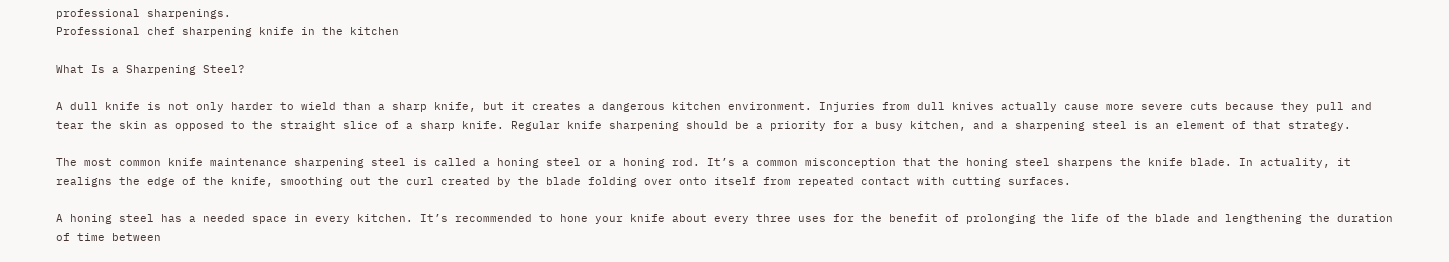professional sharpenings.
Professional chef sharpening knife in the kitchen

What Is a Sharpening Steel?

A dull knife is not only harder to wield than a sharp knife, but it creates a dangerous kitchen environment. Injuries from dull knives actually cause more severe cuts because they pull and tear the skin as opposed to the straight slice of a sharp knife. Regular knife sharpening should be a priority for a busy kitchen, and a sharpening steel is an element of that strategy.

The most common knife maintenance sharpening steel is called a honing steel or a honing rod. It’s a common misconception that the honing steel sharpens the knife blade. In actuality, it realigns the edge of the knife, smoothing out the curl created by the blade folding over onto itself from repeated contact with cutting surfaces.

A honing steel has a needed space in every kitchen. It’s recommended to hone your knife about every three uses for the benefit of prolonging the life of the blade and lengthening the duration of time between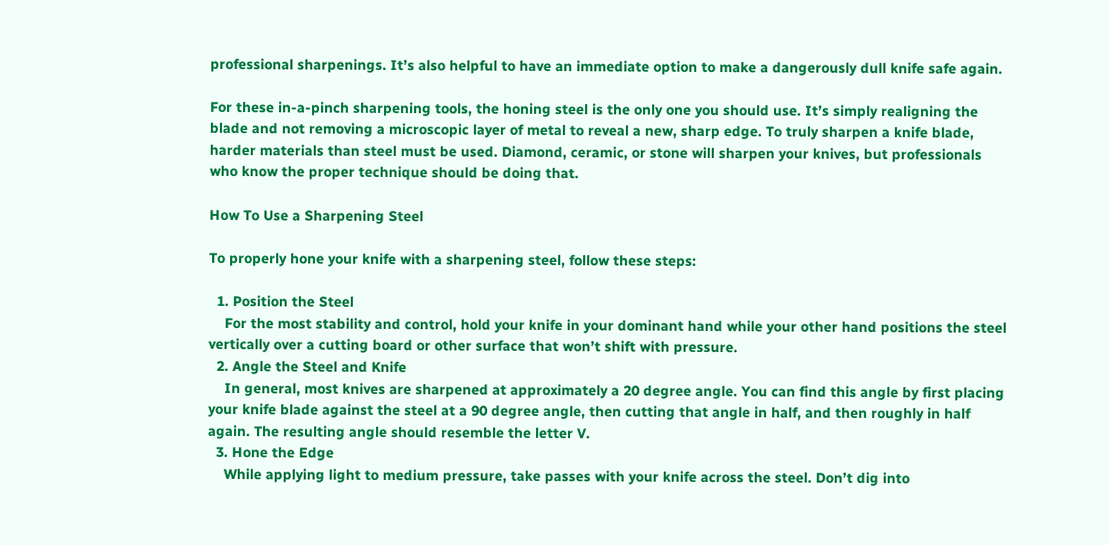professional sharpenings. It’s also helpful to have an immediate option to make a dangerously dull knife safe again.

For these in-a-pinch sharpening tools, the honing steel is the only one you should use. It’s simply realigning the blade and not removing a microscopic layer of metal to reveal a new, sharp edge. To truly sharpen a knife blade, harder materials than steel must be used. Diamond, ceramic, or stone will sharpen your knives, but professionals who know the proper technique should be doing that.

How To Use a Sharpening Steel

To properly hone your knife with a sharpening steel, follow these steps:

  1. Position the Steel
    For the most stability and control, hold your knife in your dominant hand while your other hand positions the steel vertically over a cutting board or other surface that won’t shift with pressure.
  2. Angle the Steel and Knife
    In general, most knives are sharpened at approximately a 20 degree angle. You can find this angle by first placing your knife blade against the steel at a 90 degree angle, then cutting that angle in half, and then roughly in half again. The resulting angle should resemble the letter V.
  3. Hone the Edge
    While applying light to medium pressure, take passes with your knife across the steel. Don’t dig into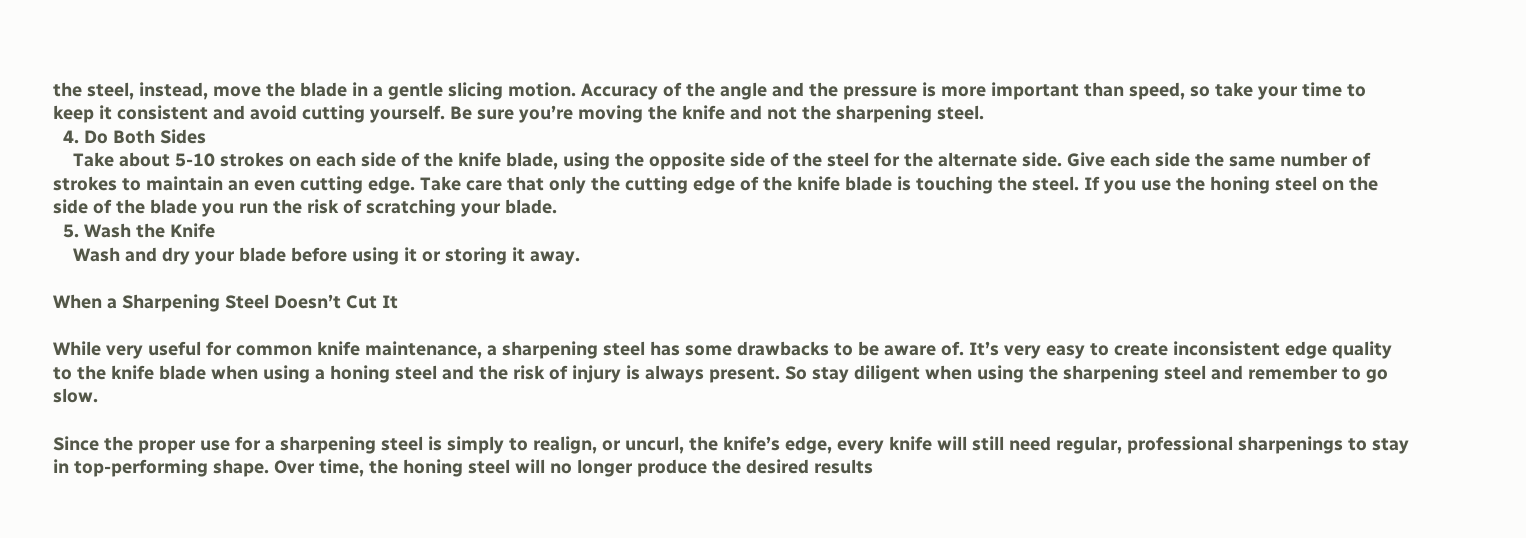the steel, instead, move the blade in a gentle slicing motion. Accuracy of the angle and the pressure is more important than speed, so take your time to keep it consistent and avoid cutting yourself. Be sure you’re moving the knife and not the sharpening steel.
  4. Do Both Sides
    Take about 5-10 strokes on each side of the knife blade, using the opposite side of the steel for the alternate side. Give each side the same number of strokes to maintain an even cutting edge. Take care that only the cutting edge of the knife blade is touching the steel. If you use the honing steel on the side of the blade you run the risk of scratching your blade.
  5. Wash the Knife
    Wash and dry your blade before using it or storing it away.

When a Sharpening Steel Doesn’t Cut It

While very useful for common knife maintenance, a sharpening steel has some drawbacks to be aware of. It’s very easy to create inconsistent edge quality to the knife blade when using a honing steel and the risk of injury is always present. So stay diligent when using the sharpening steel and remember to go slow.

Since the proper use for a sharpening steel is simply to realign, or uncurl, the knife’s edge, every knife will still need regular, professional sharpenings to stay in top-performing shape. Over time, the honing steel will no longer produce the desired results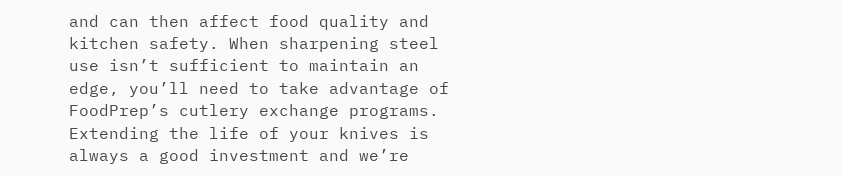and can then affect food quality and kitchen safety. When sharpening steel use isn’t sufficient to maintain an edge, you’ll need to take advantage of FoodPrep’s cutlery exchange programs. Extending the life of your knives is always a good investment and we’re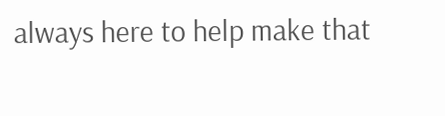always here to help make that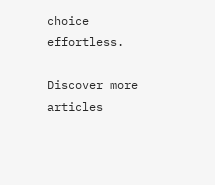choice effortless.

Discover more articles